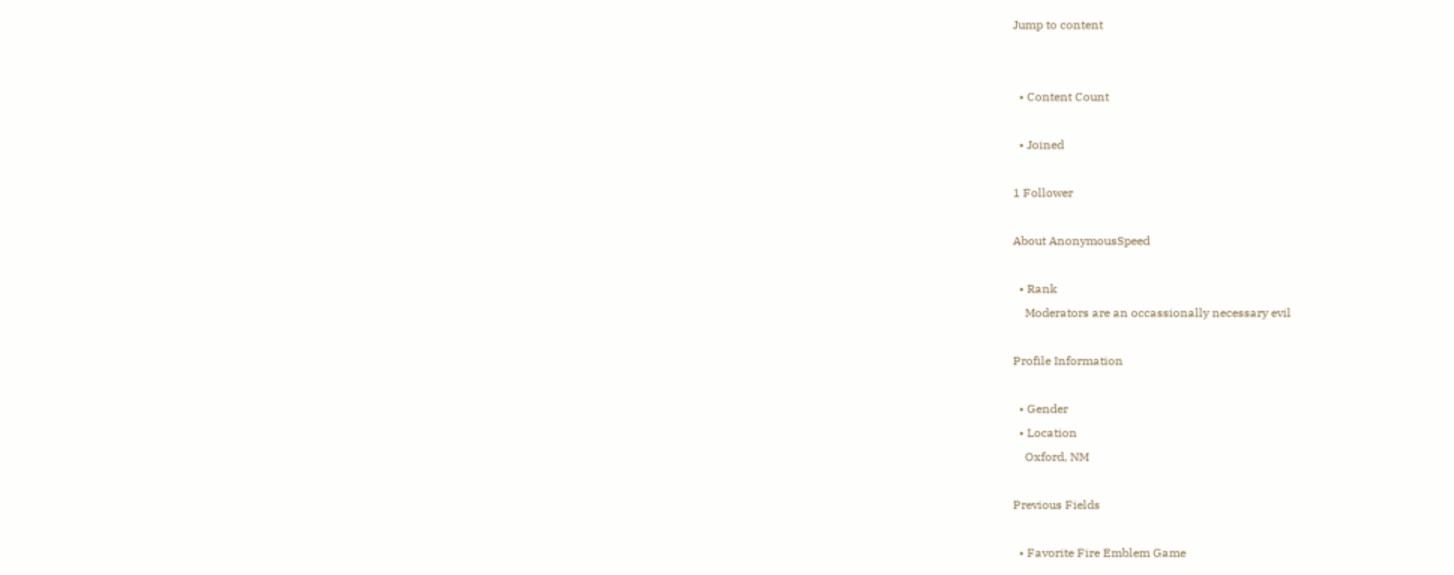Jump to content


  • Content Count

  • Joined

1 Follower

About AnonymousSpeed

  • Rank
    Moderators are an occassionally necessary evil

Profile Information

  • Gender
  • Location
    Oxford, NM

Previous Fields

  • Favorite Fire Emblem Game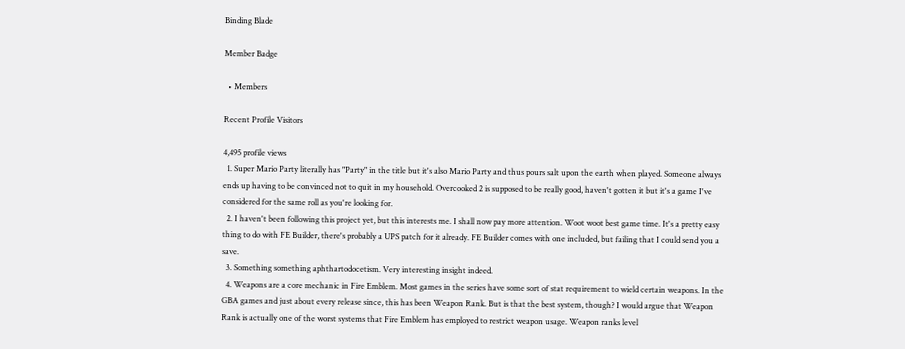Binding Blade

Member Badge

  • Members

Recent Profile Visitors

4,495 profile views
  1. Super Mario Party literally has "Party" in the title but it's also Mario Party and thus pours salt upon the earth when played. Someone always ends up having to be convinced not to quit in my household. Overcooked 2 is supposed to be really good, haven't gotten it but it's a game I've considered for the same roll as you're looking for.
  2. I haven't been following this project yet, but this interests me. I shall now pay more attention. Woot woot best game time. It's a pretty easy thing to do with FE Builder, there's probably a UPS patch for it already. FE Builder comes with one included, but failing that I could send you a save.
  3. Something something aphthartodocetism. Very interesting insight indeed.
  4. Weapons are a core mechanic in Fire Emblem. Most games in the series have some sort of stat requirement to wield certain weapons. In the GBA games and just about every release since, this has been Weapon Rank. But is that the best system, though? I would argue that Weapon Rank is actually one of the worst systems that Fire Emblem has employed to restrict weapon usage. Weapon ranks level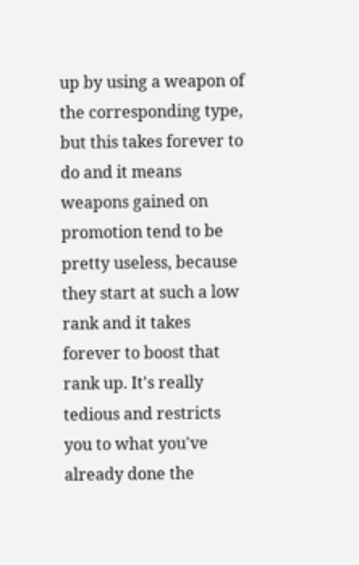up by using a weapon of the corresponding type, but this takes forever to do and it means weapons gained on promotion tend to be pretty useless, because they start at such a low rank and it takes forever to boost that rank up. It's really tedious and restricts you to what you've already done the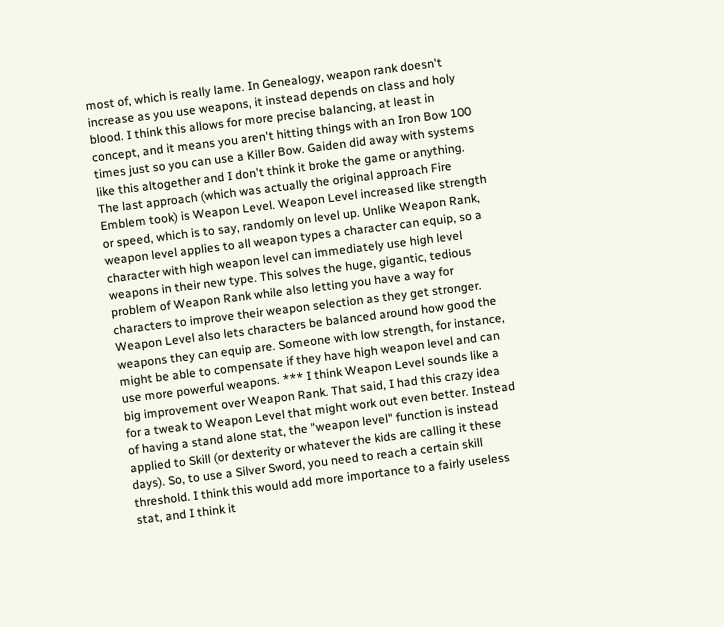most of, which is really lame. In Genealogy, weapon rank doesn't increase as you use weapons, it instead depends on class and holy blood. I think this allows for more precise balancing, at least in concept, and it means you aren't hitting things with an Iron Bow 100 times just so you can use a Killer Bow. Gaiden did away with systems like this altogether and I don't think it broke the game or anything. The last approach (which was actually the original approach Fire Emblem took) is Weapon Level. Weapon Level increased like strength or speed, which is to say, randomly on level up. Unlike Weapon Rank, weapon level applies to all weapon types a character can equip, so a character with high weapon level can immediately use high level weapons in their new type. This solves the huge, gigantic, tedious problem of Weapon Rank while also letting you have a way for characters to improve their weapon selection as they get stronger. Weapon Level also lets characters be balanced around how good the weapons they can equip are. Someone with low strength, for instance, might be able to compensate if they have high weapon level and can use more powerful weapons. *** I think Weapon Level sounds like a big improvement over Weapon Rank. That said, I had this crazy idea for a tweak to Weapon Level that might work out even better. Instead of having a stand alone stat, the "weapon level" function is instead applied to Skill (or dexterity or whatever the kids are calling it these days). So, to use a Silver Sword, you need to reach a certain skill threshold. I think this would add more importance to a fairly useless stat, and I think it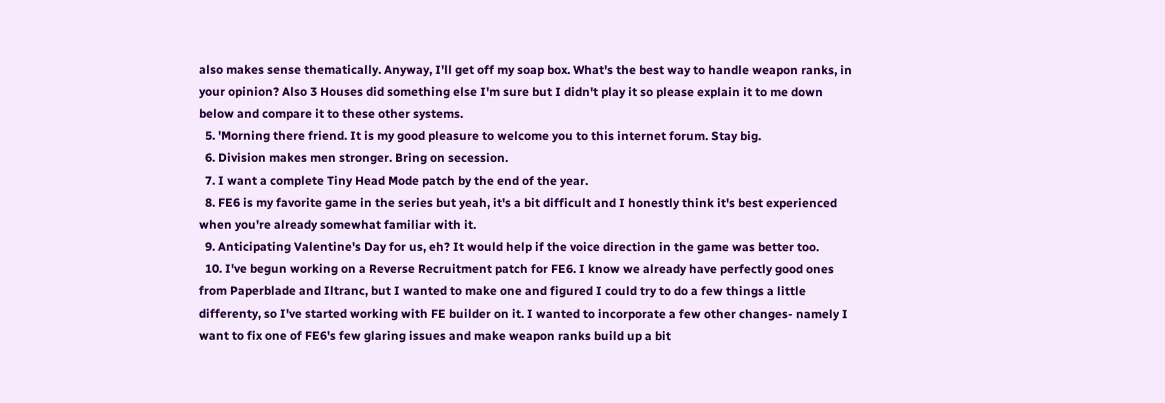also makes sense thematically. Anyway, I'll get off my soap box. What's the best way to handle weapon ranks, in your opinion? Also 3 Houses did something else I'm sure but I didn't play it so please explain it to me down below and compare it to these other systems.
  5. 'Morning there friend. It is my good pleasure to welcome you to this internet forum. Stay big.
  6. Division makes men stronger. Bring on secession.
  7. I want a complete Tiny Head Mode patch by the end of the year.
  8. FE6 is my favorite game in the series but yeah, it's a bit difficult and I honestly think it's best experienced when you're already somewhat familiar with it.
  9. Anticipating Valentine's Day for us, eh? It would help if the voice direction in the game was better too.
  10. I've begun working on a Reverse Recruitment patch for FE6. I know we already have perfectly good ones from Paperblade and Iltranc, but I wanted to make one and figured I could try to do a few things a little differenty, so I've started working with FE builder on it. I wanted to incorporate a few other changes- namely I want to fix one of FE6's few glaring issues and make weapon ranks build up a bit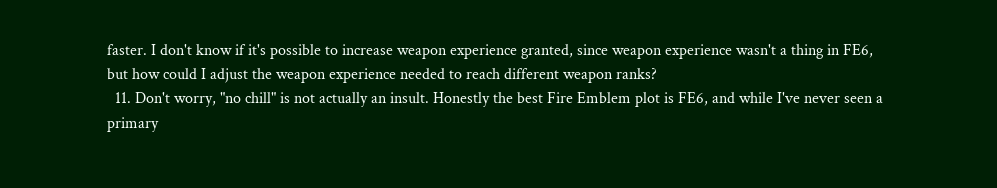faster. I don't know if it's possible to increase weapon experience granted, since weapon experience wasn't a thing in FE6, but how could I adjust the weapon experience needed to reach different weapon ranks?
  11. Don't worry, "no chill" is not actually an insult. Honestly the best Fire Emblem plot is FE6, and while I've never seen a primary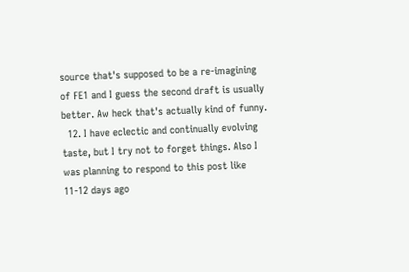source that's supposed to be a re-imagining of FE1 and I guess the second draft is usually better. Aw heck that's actually kind of funny.
  12. I have eclectic and continually evolving taste, but I try not to forget things. Also I was planning to respond to this post like 11-12 days ago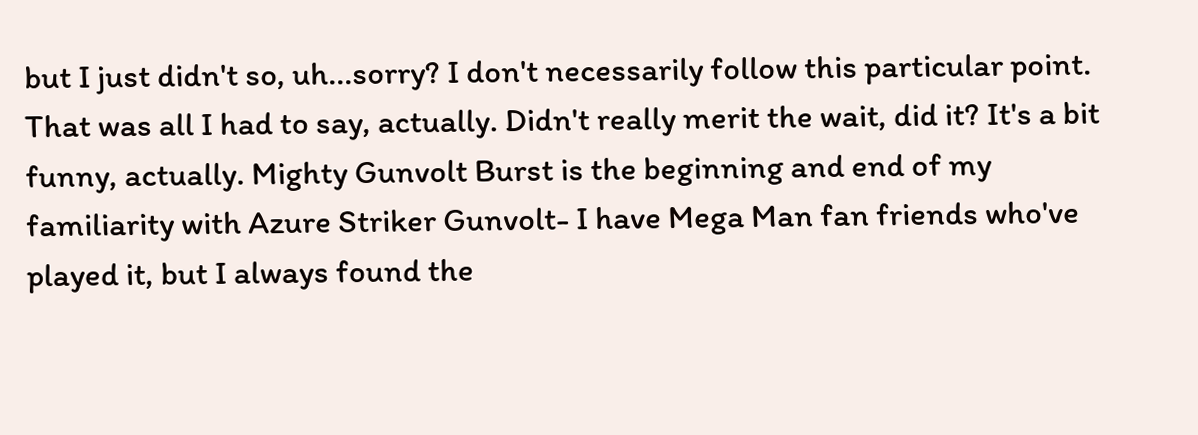but I just didn't so, uh...sorry? I don't necessarily follow this particular point. That was all I had to say, actually. Didn't really merit the wait, did it? It's a bit funny, actually. Mighty Gunvolt Burst is the beginning and end of my familiarity with Azure Striker Gunvolt- I have Mega Man fan friends who've played it, but I always found the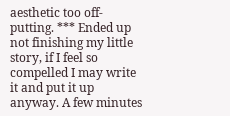aesthetic too off-putting. *** Ended up not finishing my little story, if I feel so compelled I may write it and put it up anyway. A few minutes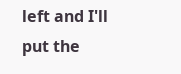left and I'll put the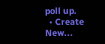poll up.
  • Create New...